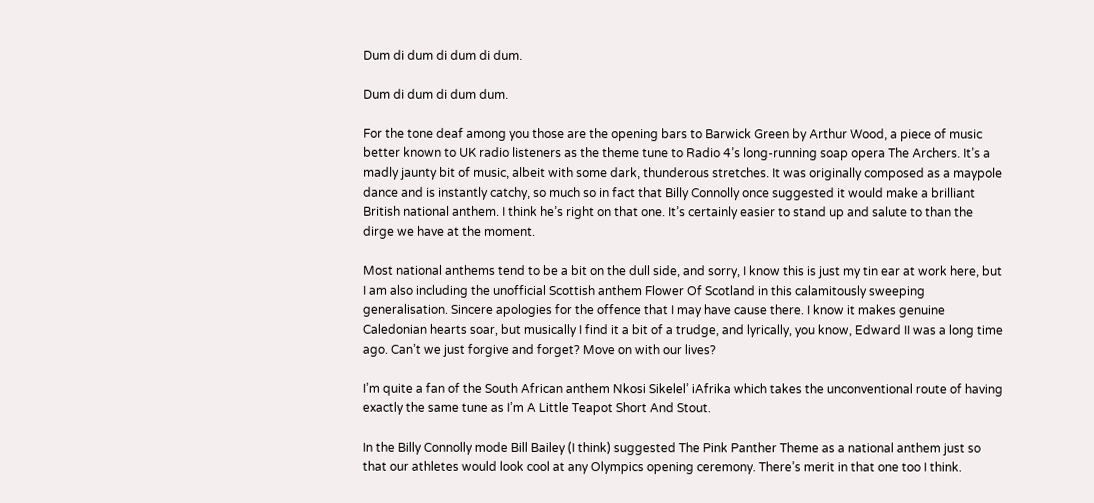Dum di dum di dum di dum.

Dum di dum di dum dum.

For the tone deaf among you those are the opening bars to Barwick Green by Arthur Wood, a piece of music better known to UK radio listeners as the theme tune to Radio 4’s long-running soap opera The Archers. It’s a madly jaunty bit of music, albeit with some dark, thunderous stretches. It was originally composed as a maypole dance and is instantly catchy, so much so in fact that Billy Connolly once suggested it would make a brilliant British national anthem. I think he’s right on that one. It’s certainly easier to stand up and salute to than the dirge we have at the moment.

Most national anthems tend to be a bit on the dull side, and sorry, I know this is just my tin ear at work here, but I am also including the unofficial Scottish anthem Flower Of Scotland in this calamitously sweeping generalisation. Sincere apologies for the offence that I may have cause there. I know it makes genuine Caledonian hearts soar, but musically I find it a bit of a trudge, and lyrically, you know, Edward II was a long time ago. Can’t we just forgive and forget? Move on with our lives?

I’m quite a fan of the South African anthem Nkosi Sikelel’ iAfrika which takes the unconventional route of having exactly the same tune as I’m A Little Teapot Short And Stout.

In the Billy Connolly mode Bill Bailey (I think) suggested The Pink Panther Theme as a national anthem just so that our athletes would look cool at any Olympics opening ceremony. There’s merit in that one too I think.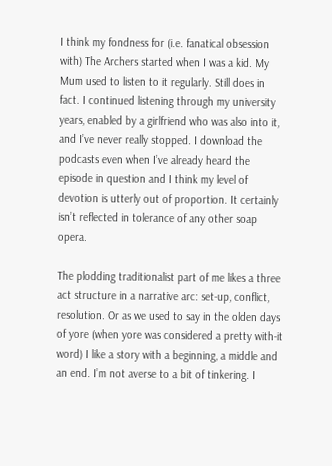I think my fondness for (i.e. fanatical obsession with) The Archers started when I was a kid. My Mum used to listen to it regularly. Still does in fact. I continued listening through my university years, enabled by a girlfriend who was also into it, and I’ve never really stopped. I download the podcasts even when I’ve already heard the episode in question and I think my level of devotion is utterly out of proportion. It certainly isn’t reflected in tolerance of any other soap opera.

The plodding traditionalist part of me likes a three act structure in a narrative arc: set-up, conflict, resolution. Or as we used to say in the olden days of yore (when yore was considered a pretty with-it word) I like a story with a beginning, a middle and an end. I’m not averse to a bit of tinkering. I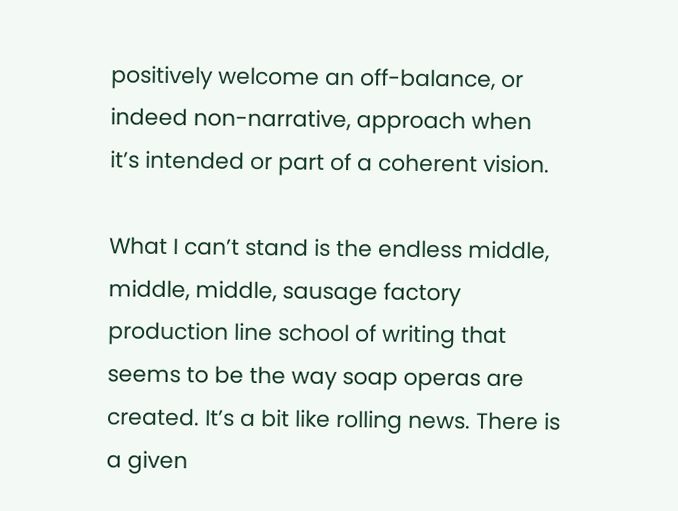positively welcome an off-balance, or indeed non-narrative, approach when it’s intended or part of a coherent vision.

What I can’t stand is the endless middle, middle, middle, sausage factory production line school of writing that seems to be the way soap operas are created. It’s a bit like rolling news. There is a given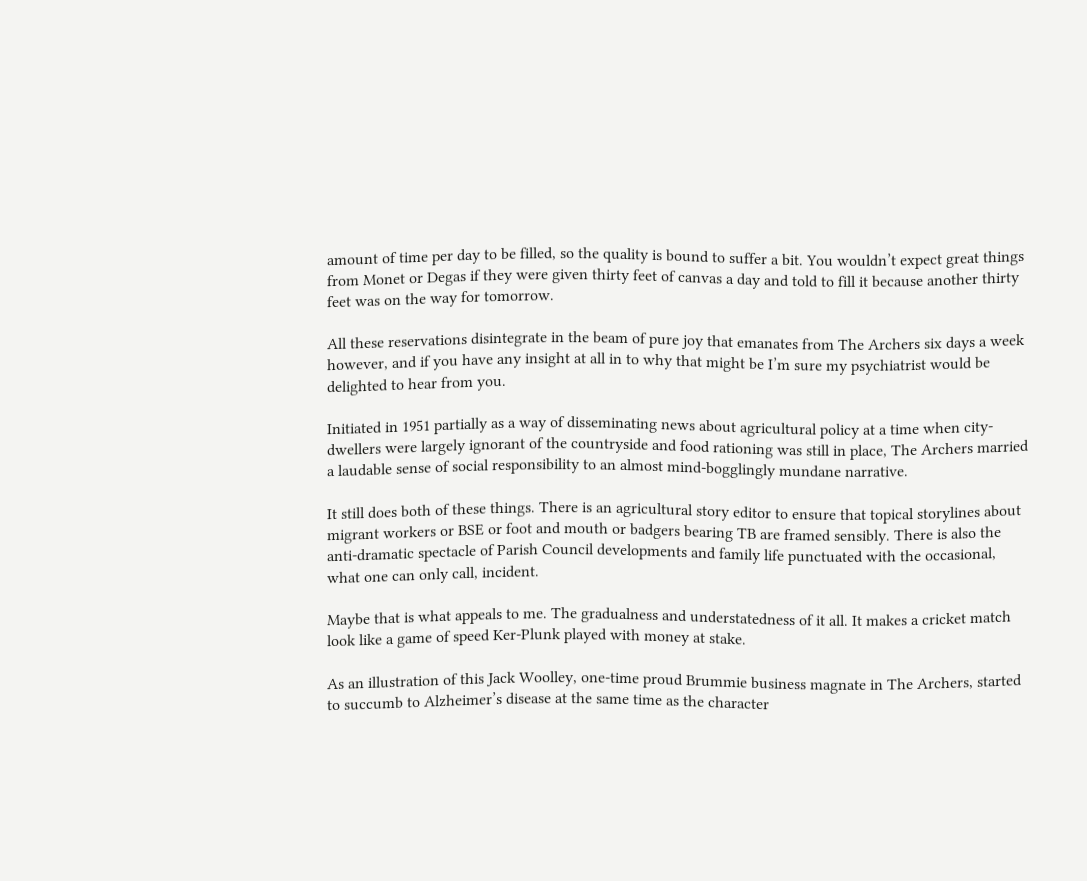amount of time per day to be filled, so the quality is bound to suffer a bit. You wouldn’t expect great things from Monet or Degas if they were given thirty feet of canvas a day and told to fill it because another thirty feet was on the way for tomorrow.

All these reservations disintegrate in the beam of pure joy that emanates from The Archers six days a week however, and if you have any insight at all in to why that might be I’m sure my psychiatrist would be delighted to hear from you.

Initiated in 1951 partially as a way of disseminating news about agricultural policy at a time when city-dwellers were largely ignorant of the countryside and food rationing was still in place, The Archers married a laudable sense of social responsibility to an almost mind-bogglingly mundane narrative.

It still does both of these things. There is an agricultural story editor to ensure that topical storylines about migrant workers or BSE or foot and mouth or badgers bearing TB are framed sensibly. There is also the anti-dramatic spectacle of Parish Council developments and family life punctuated with the occasional, what one can only call, incident.

Maybe that is what appeals to me. The gradualness and understatedness of it all. It makes a cricket match look like a game of speed Ker-Plunk played with money at stake.

As an illustration of this Jack Woolley, one-time proud Brummie business magnate in The Archers, started to succumb to Alzheimer’s disease at the same time as the character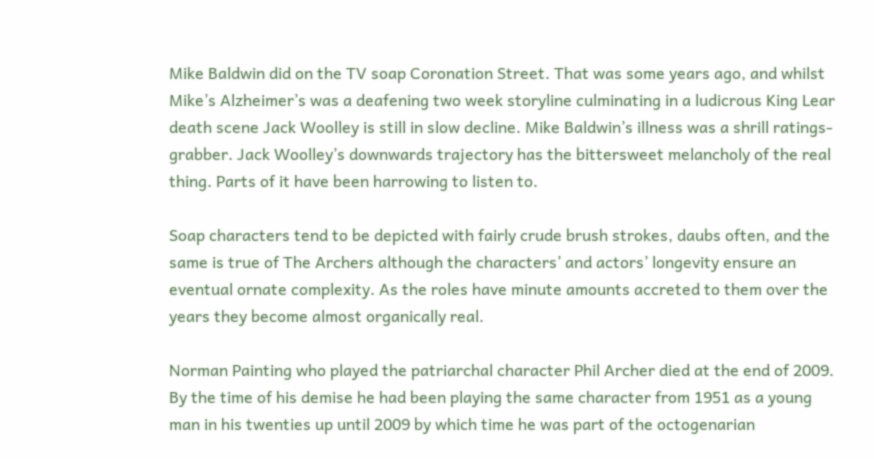Mike Baldwin did on the TV soap Coronation Street. That was some years ago, and whilst Mike’s Alzheimer’s was a deafening two week storyline culminating in a ludicrous King Lear death scene Jack Woolley is still in slow decline. Mike Baldwin’s illness was a shrill ratings-grabber. Jack Woolley’s downwards trajectory has the bittersweet melancholy of the real thing. Parts of it have been harrowing to listen to.

Soap characters tend to be depicted with fairly crude brush strokes, daubs often, and the same is true of The Archers although the characters’ and actors’ longevity ensure an eventual ornate complexity. As the roles have minute amounts accreted to them over the years they become almost organically real.

Norman Painting who played the patriarchal character Phil Archer died at the end of 2009. By the time of his demise he had been playing the same character from 1951 as a young man in his twenties up until 2009 by which time he was part of the octogenarian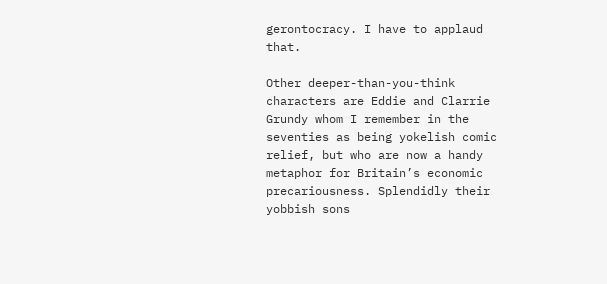gerontocracy. I have to applaud that.

Other deeper-than-you-think characters are Eddie and Clarrie Grundy whom I remember in the seventies as being yokelish comic relief, but who are now a handy metaphor for Britain’s economic precariousness. Splendidly their yobbish sons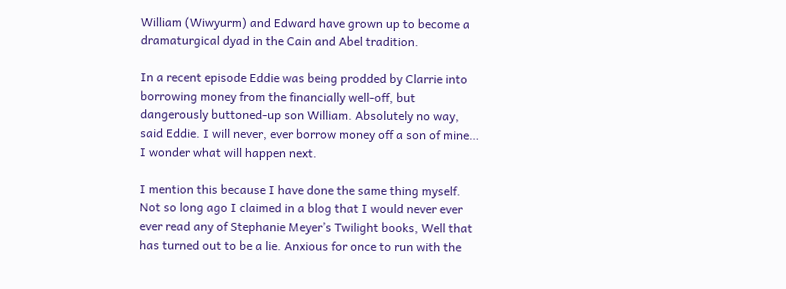William (Wiwyurm) and Edward have grown up to become a dramaturgical dyad in the Cain and Abel tradition.

In a recent episode Eddie was being prodded by Clarrie into borrowing money from the financially well-off, but dangerously buttoned-up son William. Absolutely no way, said Eddie. I will never, ever borrow money off a son of mine… I wonder what will happen next.

I mention this because I have done the same thing myself. Not so long ago I claimed in a blog that I would never ever ever read any of Stephanie Meyer’s Twilight books, Well that has turned out to be a lie. Anxious for once to run with the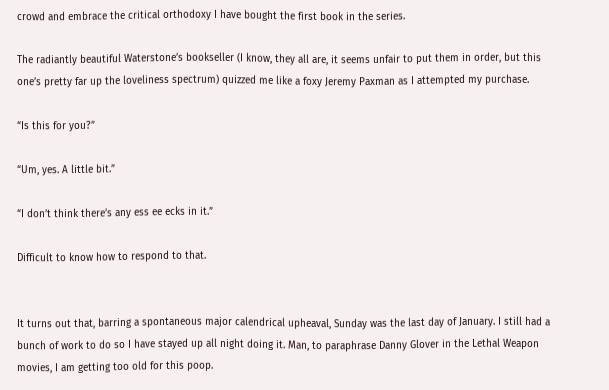crowd and embrace the critical orthodoxy I have bought the first book in the series.

The radiantly beautiful Waterstone’s bookseller (I know, they all are, it seems unfair to put them in order, but this one’s pretty far up the loveliness spectrum) quizzed me like a foxy Jeremy Paxman as I attempted my purchase.

“Is this for you?”

“Um, yes. A little bit.”

“I don’t think there’s any ess ee ecks in it.”

Difficult to know how to respond to that.


It turns out that, barring a spontaneous major calendrical upheaval, Sunday was the last day of January. I still had a bunch of work to do so I have stayed up all night doing it. Man, to paraphrase Danny Glover in the Lethal Weapon movies, I am getting too old for this poop.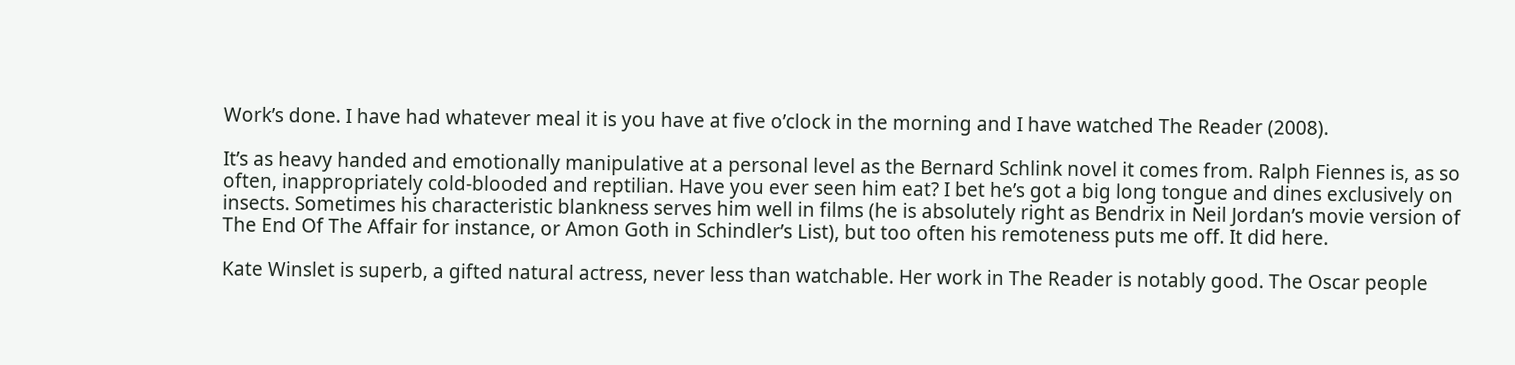Work’s done. I have had whatever meal it is you have at five o’clock in the morning and I have watched The Reader (2008).

It’s as heavy handed and emotionally manipulative at a personal level as the Bernard Schlink novel it comes from. Ralph Fiennes is, as so often, inappropriately cold-blooded and reptilian. Have you ever seen him eat? I bet he’s got a big long tongue and dines exclusively on insects. Sometimes his characteristic blankness serves him well in films (he is absolutely right as Bendrix in Neil Jordan’s movie version of The End Of The Affair for instance, or Amon Goth in Schindler’s List), but too often his remoteness puts me off. It did here.

Kate Winslet is superb, a gifted natural actress, never less than watchable. Her work in The Reader is notably good. The Oscar people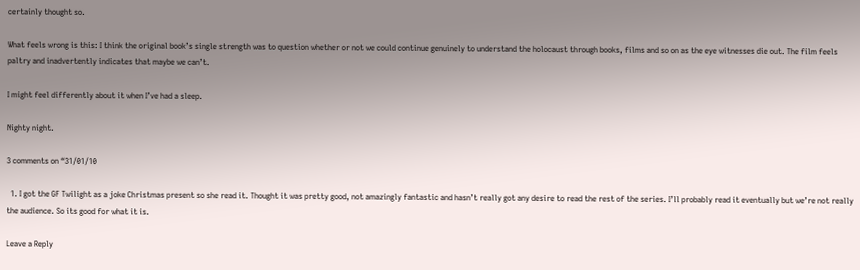certainly thought so.

What feels wrong is this: I think the original book’s single strength was to question whether or not we could continue genuinely to understand the holocaust through books, films and so on as the eye witnesses die out. The film feels paltry and inadvertently indicates that maybe we can’t.

I might feel differently about it when I’ve had a sleep.

Nighty night.

3 comments on “31/01/10

  1. I got the GF Twilight as a joke Christmas present so she read it. Thought it was pretty good, not amazingly fantastic and hasn’t really got any desire to read the rest of the series. I’ll probably read it eventually but we’re not really the audience. So its good for what it is.

Leave a Reply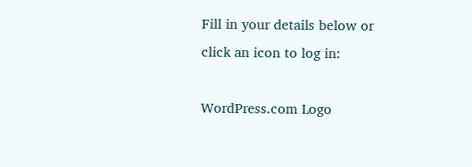Fill in your details below or click an icon to log in:

WordPress.com Logo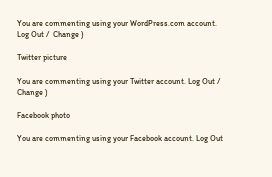You are commenting using your WordPress.com account. Log Out /  Change )

Twitter picture

You are commenting using your Twitter account. Log Out /  Change )

Facebook photo

You are commenting using your Facebook account. Log Out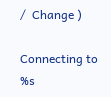/  Change )

Connecting to %s